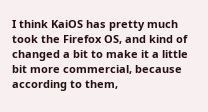I think KaiOS has pretty much took the Firefox OS, and kind of changed a bit to make it a little bit more commercial, because according to them,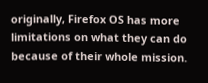originally, Firefox OS has more limitations on what they can do because of their whole mission.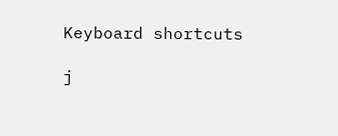Keyboard shortcuts

j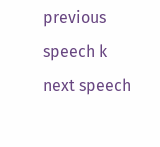previous speech k next speech